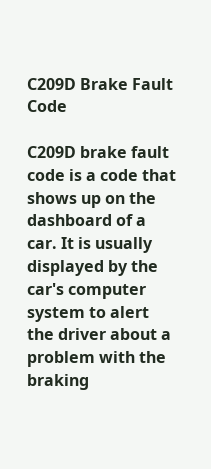C209D Brake Fault Code

C209D brake fault code is a code that shows up on the dashboard of a car. It is usually displayed by the car's computer system to alert the driver about a problem with the braking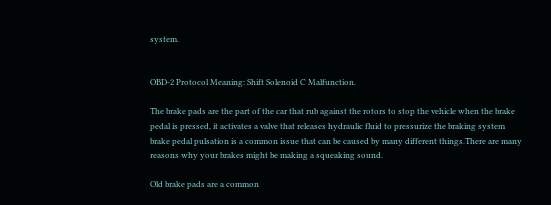system.


OBD-2 Protocol Meaning: Shift Solenoid C Malfunction.

The brake pads are the part of the car that rub against the rotors to stop the vehicle when the brake pedal is pressed, it activates a valve that releases hydraulic fluid to pressurize the braking system brake pedal pulsation is a common issue that can be caused by many different things.There are many reasons why your brakes might be making a squeaking sound.

Old brake pads are a common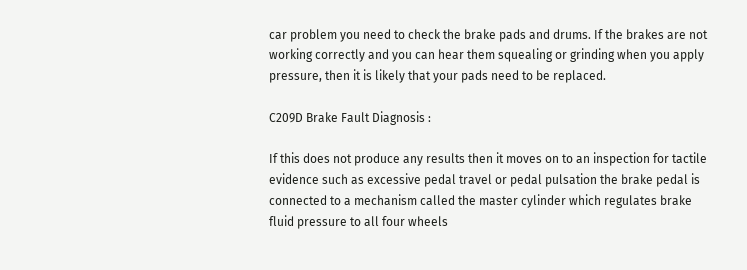car problem you need to check the brake pads and drums. If the brakes are not working correctly and you can hear them squealing or grinding when you apply pressure, then it is likely that your pads need to be replaced.

C209D Brake Fault Diagnosis :

If this does not produce any results then it moves on to an inspection for tactile evidence such as excessive pedal travel or pedal pulsation the brake pedal is connected to a mechanism called the master cylinder which regulates brake fluid pressure to all four wheels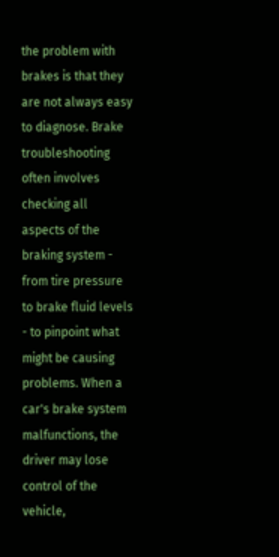the problem with brakes is that they are not always easy to diagnose. Brake troubleshooting often involves checking all aspects of the braking system - from tire pressure to brake fluid levels - to pinpoint what might be causing problems. When a car's brake system malfunctions, the driver may lose control of the vehicle,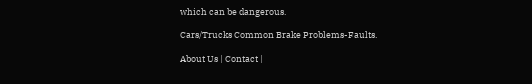which can be dangerous.

Cars/Trucks Common Brake Problems-Faults.

About Us | Contact |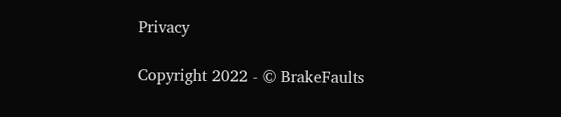Privacy

Copyright 2022 - © BrakeFaults